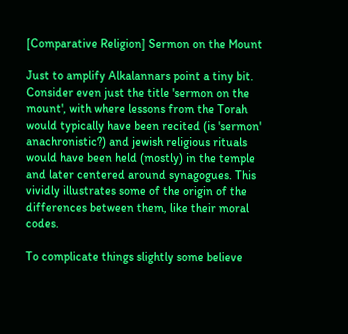[Comparative Religion] Sermon on the Mount

Just to amplify Alkalannars point a tiny bit. Consider even just the title 'sermon on the mount', with where lessons from the Torah would typically have been recited (is 'sermon' anachronistic?) and jewish religious rituals would have been held (mostly) in the temple and later centered around synagogues. This vividly illustrates some of the origin of the differences between them, like their moral codes.

To complicate things slightly some believe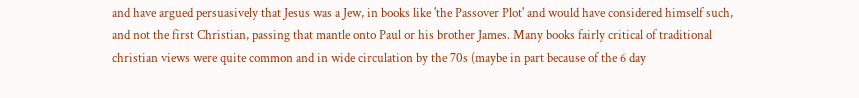and have argued persuasively that Jesus was a Jew, in books like 'the Passover Plot' and would have considered himself such, and not the first Christian, passing that mantle onto Paul or his brother James. Many books fairly critical of traditional christian views were quite common and in wide circulation by the 70s (maybe in part because of the 6 day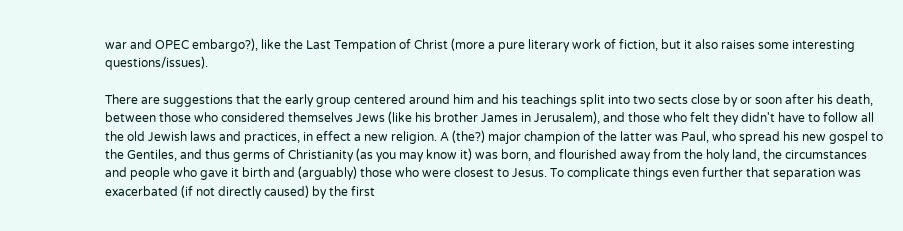war and OPEC embargo?), like the Last Tempation of Christ (more a pure literary work of fiction, but it also raises some interesting questions/issues).

There are suggestions that the early group centered around him and his teachings split into two sects close by or soon after his death, between those who considered themselves Jews (like his brother James in Jerusalem), and those who felt they didn't have to follow all the old Jewish laws and practices, in effect a new religion. A (the?) major champion of the latter was Paul, who spread his new gospel to the Gentiles, and thus germs of Christianity (as you may know it) was born, and flourished away from the holy land, the circumstances and people who gave it birth and (arguably) those who were closest to Jesus. To complicate things even further that separation was exacerbated (if not directly caused) by the first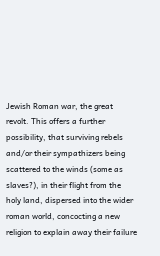Jewish Roman war, the great revolt. This offers a further possibility, that surviving rebels and/or their sympathizers being scattered to the winds (some as slaves?), in their flight from the holy land, dispersed into the wider roman world, concocting a new religion to explain away their failure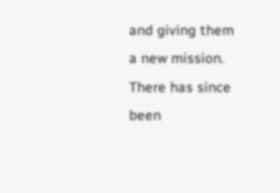and giving them a new mission. There has since been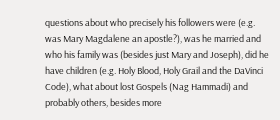questions about who precisely his followers were (e.g. was Mary Magdalene an apostle?), was he married and who his family was (besides just Mary and Joseph), did he have children (e.g. Holy Blood, Holy Grail and the DaVinci Code), what about lost Gospels (Nag Hammadi) and probably others, besides more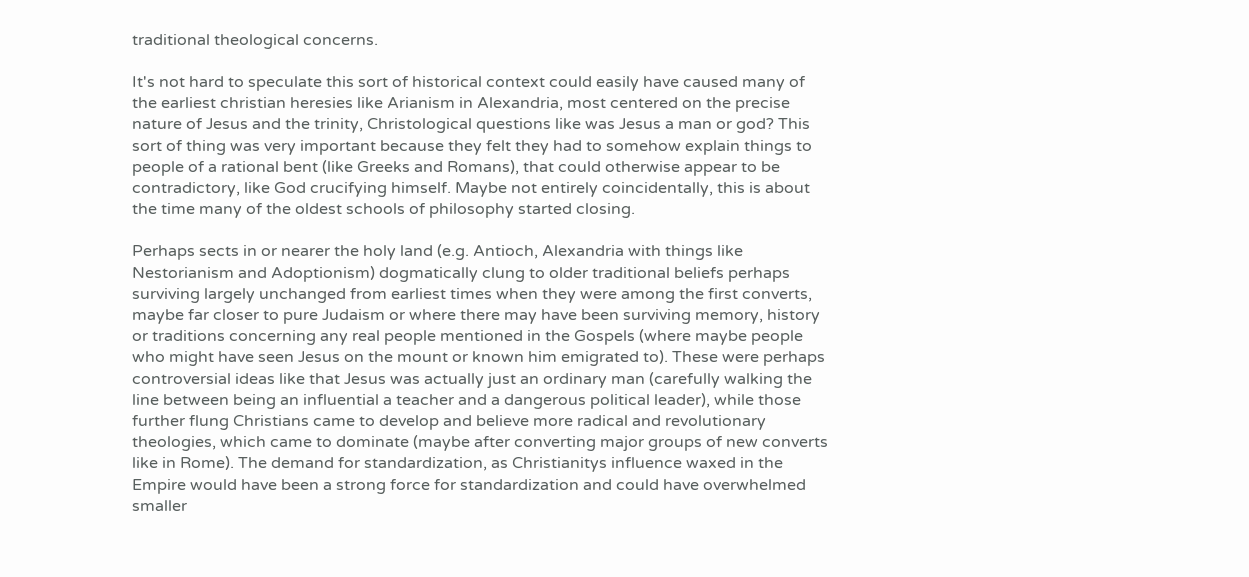traditional theological concerns.

It's not hard to speculate this sort of historical context could easily have caused many of the earliest christian heresies like Arianism in Alexandria, most centered on the precise nature of Jesus and the trinity, Christological questions like was Jesus a man or god? This sort of thing was very important because they felt they had to somehow explain things to people of a rational bent (like Greeks and Romans), that could otherwise appear to be contradictory, like God crucifying himself. Maybe not entirely coincidentally, this is about the time many of the oldest schools of philosophy started closing.

Perhaps sects in or nearer the holy land (e.g. Antioch, Alexandria with things like Nestorianism and Adoptionism) dogmatically clung to older traditional beliefs perhaps surviving largely unchanged from earliest times when they were among the first converts, maybe far closer to pure Judaism or where there may have been surviving memory, history or traditions concerning any real people mentioned in the Gospels (where maybe people who might have seen Jesus on the mount or known him emigrated to). These were perhaps controversial ideas like that Jesus was actually just an ordinary man (carefully walking the line between being an influential a teacher and a dangerous political leader), while those further flung Christians came to develop and believe more radical and revolutionary theologies, which came to dominate (maybe after converting major groups of new converts like in Rome). The demand for standardization, as Christianitys influence waxed in the Empire would have been a strong force for standardization and could have overwhelmed smaller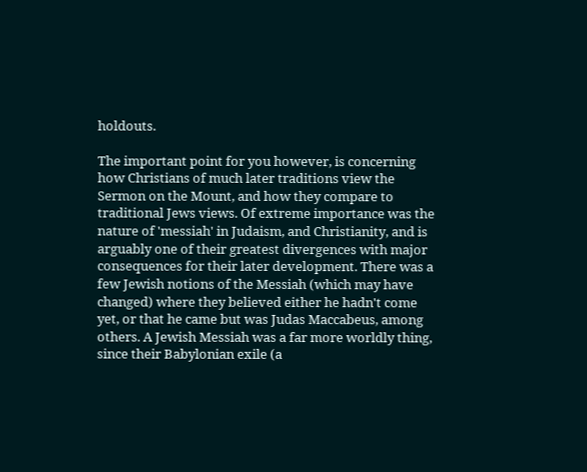holdouts.

The important point for you however, is concerning how Christians of much later traditions view the Sermon on the Mount, and how they compare to traditional Jews views. Of extreme importance was the nature of 'messiah' in Judaism, and Christianity, and is arguably one of their greatest divergences with major consequences for their later development. There was a few Jewish notions of the Messiah (which may have changed) where they believed either he hadn't come yet, or that he came but was Judas Maccabeus, among others. A Jewish Messiah was a far more worldly thing, since their Babylonian exile (a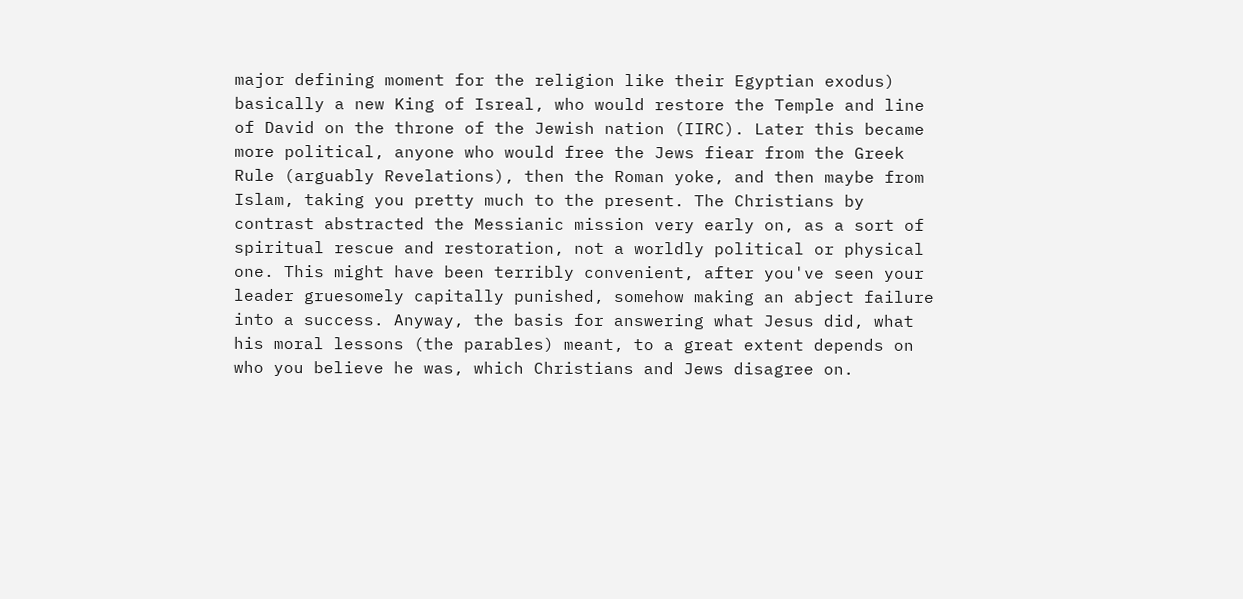major defining moment for the religion like their Egyptian exodus) basically a new King of Isreal, who would restore the Temple and line of David on the throne of the Jewish nation (IIRC). Later this became more political, anyone who would free the Jews fiear from the Greek Rule (arguably Revelations), then the Roman yoke, and then maybe from Islam, taking you pretty much to the present. The Christians by contrast abstracted the Messianic mission very early on, as a sort of spiritual rescue and restoration, not a worldly political or physical one. This might have been terribly convenient, after you've seen your leader gruesomely capitally punished, somehow making an abject failure into a success. Anyway, the basis for answering what Jesus did, what his moral lessons (the parables) meant, to a great extent depends on who you believe he was, which Christians and Jews disagree on.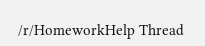/r/HomeworkHelp Thread